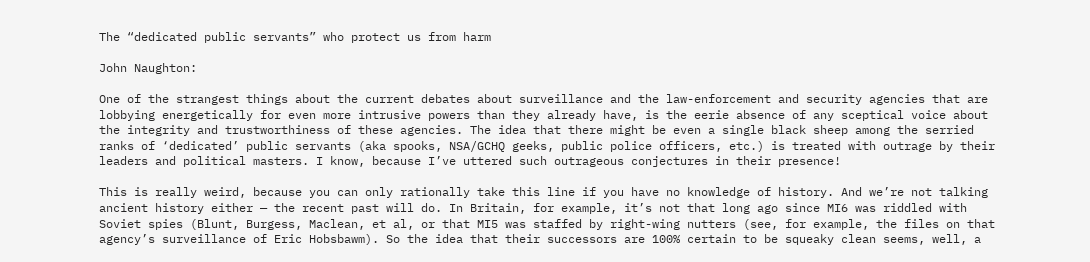The “dedicated public servants” who protect us from harm

John Naughton:

One of the strangest things about the current debates about surveillance and the law-enforcement and security agencies that are lobbying energetically for even more intrusive powers than they already have, is the eerie absence of any sceptical voice about the integrity and trustworthiness of these agencies. The idea that there might be even a single black sheep among the serried ranks of ‘dedicated’ public servants (aka spooks, NSA/GCHQ geeks, public police officers, etc.) is treated with outrage by their leaders and political masters. I know, because I’ve uttered such outrageous conjectures in their presence!

This is really weird, because you can only rationally take this line if you have no knowledge of history. And we’re not talking ancient history either — the recent past will do. In Britain, for example, it’s not that long ago since MI6 was riddled with Soviet spies (Blunt, Burgess, Maclean, et al, or that MI5 was staffed by right-wing nutters (see, for example, the files on that agency’s surveillance of Eric Hobsbawm). So the idea that their successors are 100% certain to be squeaky clean seems, well, a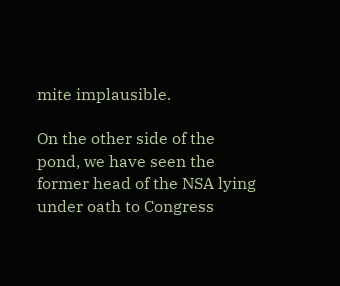mite implausible.

On the other side of the pond, we have seen the former head of the NSA lying under oath to Congress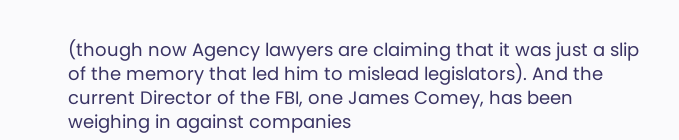(though now Agency lawyers are claiming that it was just a slip of the memory that led him to mislead legislators). And the current Director of the FBI, one James Comey, has been weighing in against companies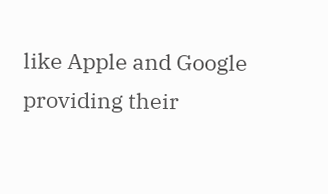like Apple and Google providing their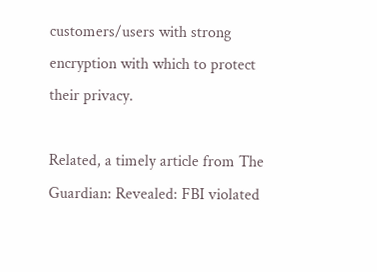customers/users with strong encryption with which to protect their privacy.

Related, a timely article from The Guardian: Revealed: FBI violated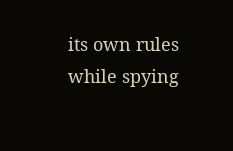its own rules while spying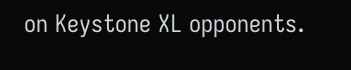on Keystone XL opponents.